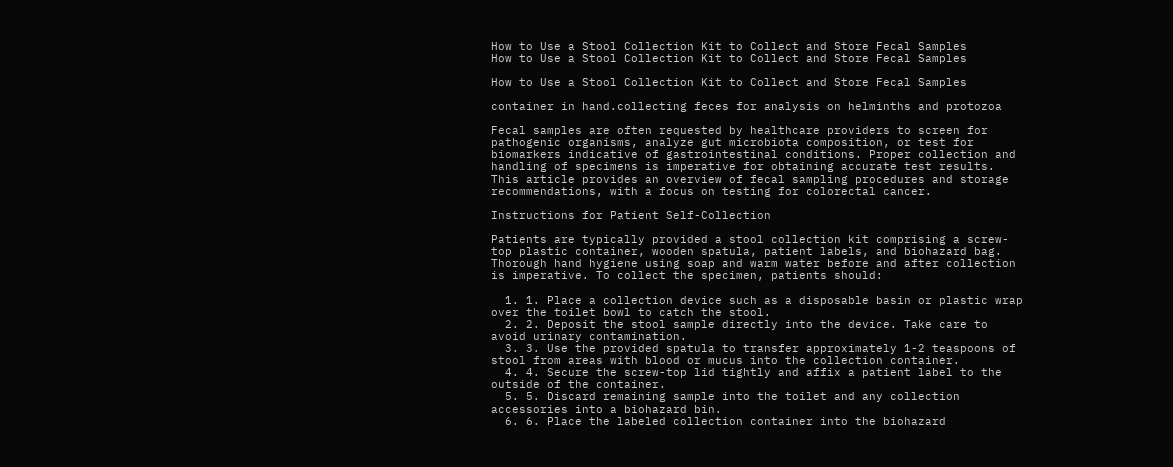How to Use a Stool Collection Kit to Collect and Store Fecal Samples
How to Use a Stool Collection Kit to Collect and Store Fecal Samples

How to Use a Stool Collection Kit to Collect and Store Fecal Samples

container in hand.collecting feces for analysis on helminths and protozoa

Fecal samples are often requested by healthcare providers to screen for pathogenic organisms, analyze gut microbiota composition, or test for biomarkers indicative of gastrointestinal conditions. Proper collection and handling of specimens is imperative for obtaining accurate test results. This article provides an overview of fecal sampling procedures and storage recommendations, with a focus on testing for colorectal cancer.

Instructions for Patient Self-Collection

Patients are typically provided a stool collection kit comprising a screw-top plastic container, wooden spatula, patient labels, and biohazard bag. Thorough hand hygiene using soap and warm water before and after collection is imperative. To collect the specimen, patients should:

  1. 1. Place a collection device such as a disposable basin or plastic wrap over the toilet bowl to catch the stool.
  2. 2. Deposit the stool sample directly into the device. Take care to avoid urinary contamination.
  3. 3. Use the provided spatula to transfer approximately 1-2 teaspoons of stool from areas with blood or mucus into the collection container.
  4. 4. Secure the screw-top lid tightly and affix a patient label to the outside of the container.
  5. 5. Discard remaining sample into the toilet and any collection accessories into a biohazard bin.
  6. 6. Place the labeled collection container into the biohazard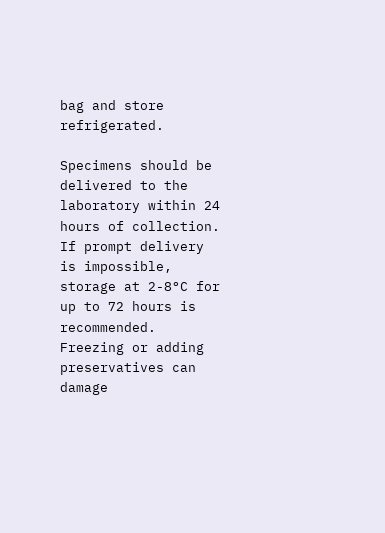bag and store refrigerated.

Specimens should be delivered to the laboratory within 24 hours of collection. If prompt delivery is impossible, storage at 2-8°C for up to 72 hours is recommended. Freezing or adding preservatives can damage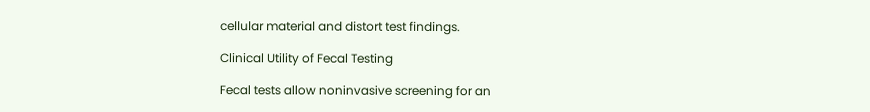cellular material and distort test findings.

Clinical Utility of Fecal Testing

Fecal tests allow noninvasive screening for an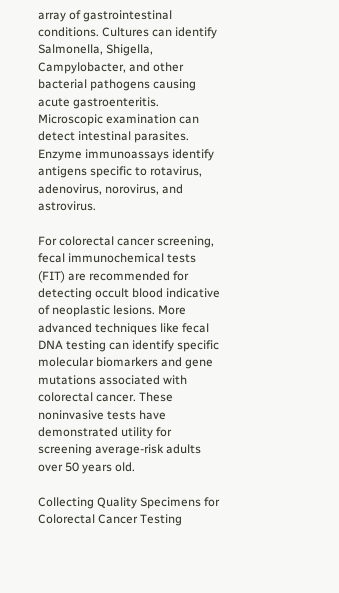array of gastrointestinal conditions. Cultures can identify Salmonella, Shigella, Campylobacter, and other bacterial pathogens causing acute gastroenteritis. Microscopic examination can detect intestinal parasites. Enzyme immunoassays identify antigens specific to rotavirus, adenovirus, norovirus, and astrovirus.

For colorectal cancer screening, fecal immunochemical tests (FIT) are recommended for detecting occult blood indicative of neoplastic lesions. More advanced techniques like fecal DNA testing can identify specific molecular biomarkers and gene mutations associated with colorectal cancer. These noninvasive tests have demonstrated utility for screening average-risk adults over 50 years old.

Collecting Quality Specimens for Colorectal Cancer Testing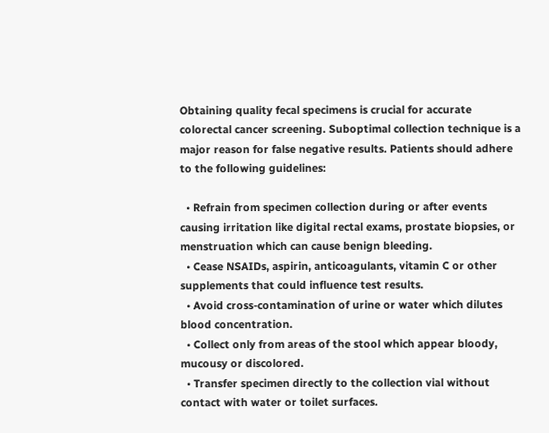Obtaining quality fecal specimens is crucial for accurate colorectal cancer screening. Suboptimal collection technique is a major reason for false negative results. Patients should adhere to the following guidelines:

  • Refrain from specimen collection during or after events causing irritation like digital rectal exams, prostate biopsies, or menstruation which can cause benign bleeding.
  • Cease NSAIDs, aspirin, anticoagulants, vitamin C or other supplements that could influence test results.
  • Avoid cross-contamination of urine or water which dilutes blood concentration.
  • Collect only from areas of the stool which appear bloody, mucousy or discolored.
  • Transfer specimen directly to the collection vial without contact with water or toilet surfaces.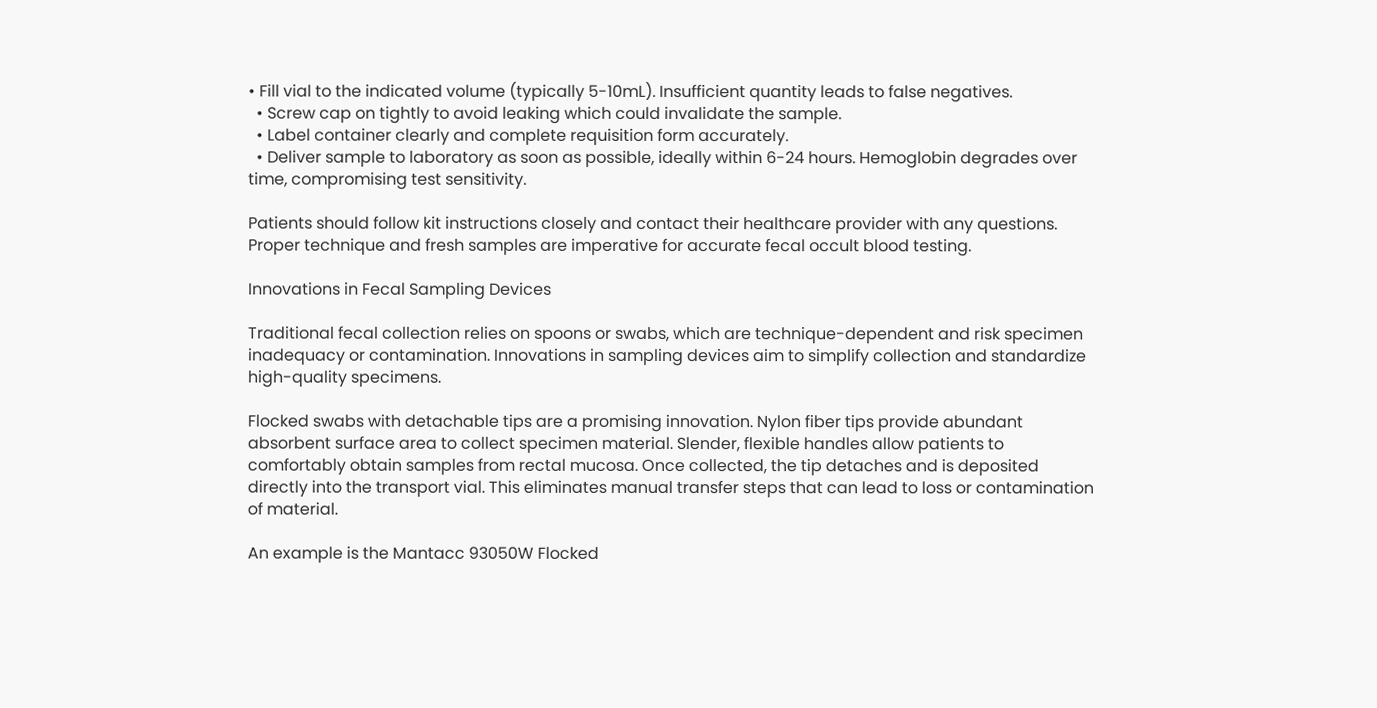• Fill vial to the indicated volume (typically 5-10mL). Insufficient quantity leads to false negatives.
  • Screw cap on tightly to avoid leaking which could invalidate the sample.
  • Label container clearly and complete requisition form accurately.
  • Deliver sample to laboratory as soon as possible, ideally within 6-24 hours. Hemoglobin degrades over time, compromising test sensitivity.

Patients should follow kit instructions closely and contact their healthcare provider with any questions. Proper technique and fresh samples are imperative for accurate fecal occult blood testing.

Innovations in Fecal Sampling Devices

Traditional fecal collection relies on spoons or swabs, which are technique-dependent and risk specimen inadequacy or contamination. Innovations in sampling devices aim to simplify collection and standardize high-quality specimens.

Flocked swabs with detachable tips are a promising innovation. Nylon fiber tips provide abundant absorbent surface area to collect specimen material. Slender, flexible handles allow patients to comfortably obtain samples from rectal mucosa. Once collected, the tip detaches and is deposited directly into the transport vial. This eliminates manual transfer steps that can lead to loss or contamination of material.

An example is the Mantacc 93050W Flocked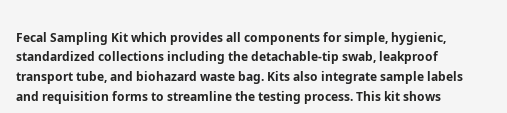Fecal Sampling Kit which provides all components for simple, hygienic, standardized collections including the detachable-tip swab, leakproof transport tube, and biohazard waste bag. Kits also integrate sample labels and requisition forms to streamline the testing process. This kit shows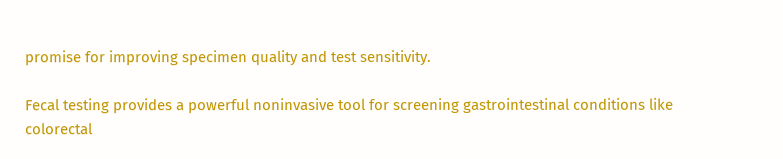promise for improving specimen quality and test sensitivity.

Fecal testing provides a powerful noninvasive tool for screening gastrointestinal conditions like colorectal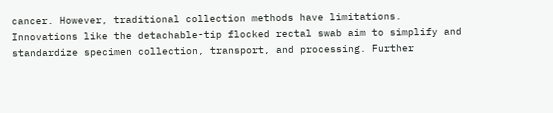cancer. However, traditional collection methods have limitations. Innovations like the detachable-tip flocked rectal swab aim to simplify and standardize specimen collection, transport, and processing. Further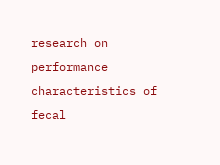research on performance characteristics of fecal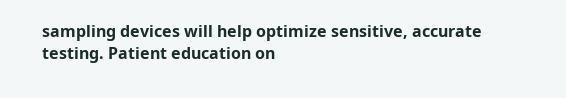sampling devices will help optimize sensitive, accurate testing. Patient education on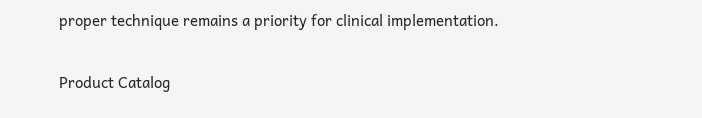proper technique remains a priority for clinical implementation.

Product Catalog